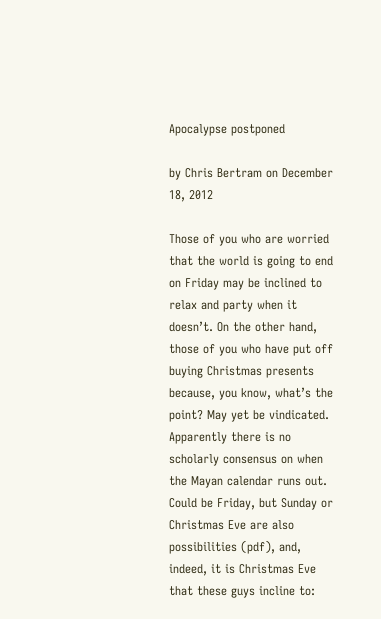Apocalypse postponed

by Chris Bertram on December 18, 2012

Those of you who are worried that the world is going to end on Friday may be inclined to relax and party when it doesn’t. On the other hand, those of you who have put off buying Christmas presents because, you know, what’s the point? May yet be vindicated. Apparently there is no scholarly consensus on when the Mayan calendar runs out. Could be Friday, but Sunday or Christmas Eve are also possibilities (pdf), and, indeed, it is Christmas Eve that these guys incline to: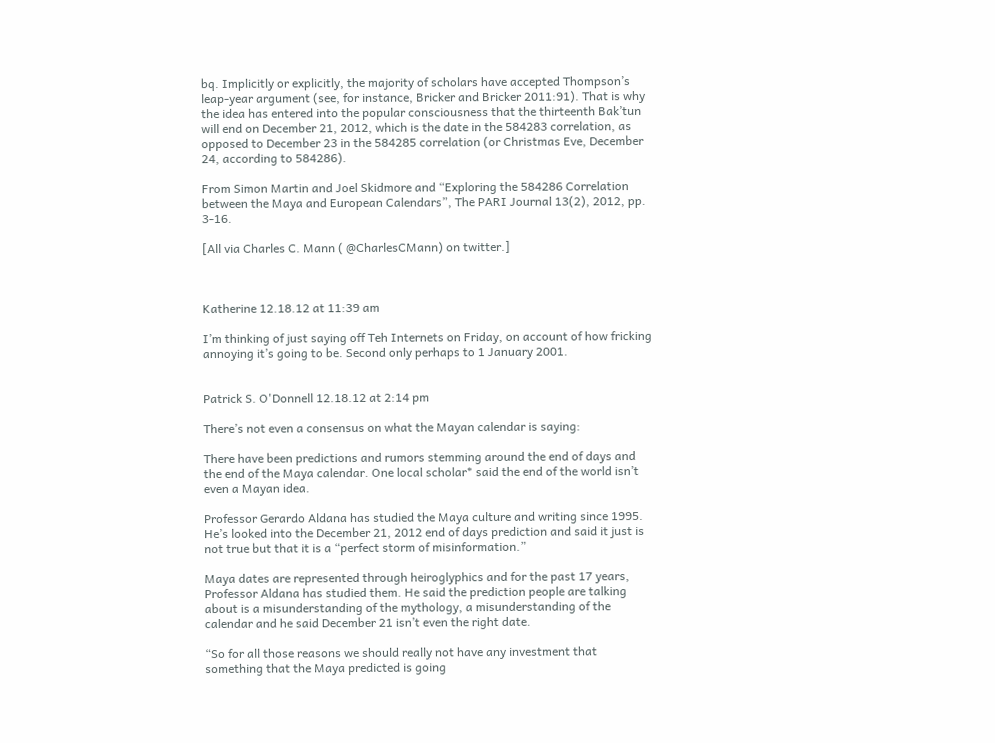bq. Implicitly or explicitly, the majority of scholars have accepted Thompson’s leap-year argument (see, for instance, Bricker and Bricker 2011:91). That is why the idea has entered into the popular consciousness that the thirteenth Bak’tun will end on December 21, 2012, which is the date in the 584283 correlation, as opposed to December 23 in the 584285 correlation (or Christmas Eve, December 24, according to 584286).

From Simon Martin and Joel Skidmore and “Exploring the 584286 Correlation between the Maya and European Calendars”, The PARI Journal 13(2), 2012, pp. 3-16.

[All via Charles C. Mann ( @CharlesCMann) on twitter.]



Katherine 12.18.12 at 11:39 am

I’m thinking of just saying off Teh Internets on Friday, on account of how fricking annoying it’s going to be. Second only perhaps to 1 January 2001.


Patrick S. O'Donnell 12.18.12 at 2:14 pm

There’s not even a consensus on what the Mayan calendar is saying:

There have been predictions and rumors stemming around the end of days and the end of the Maya calendar. One local scholar* said the end of the world isn’t even a Mayan idea.

Professor Gerardo Aldana has studied the Maya culture and writing since 1995. He’s looked into the December 21, 2012 end of days prediction and said it just is not true but that it is a “perfect storm of misinformation.”

Maya dates are represented through heiroglyphics and for the past 17 years, Professor Aldana has studied them. He said the prediction people are talking about is a misunderstanding of the mythology, a misunderstanding of the calendar and he said December 21 isn’t even the right date.

“So for all those reasons we should really not have any investment that something that the Maya predicted is going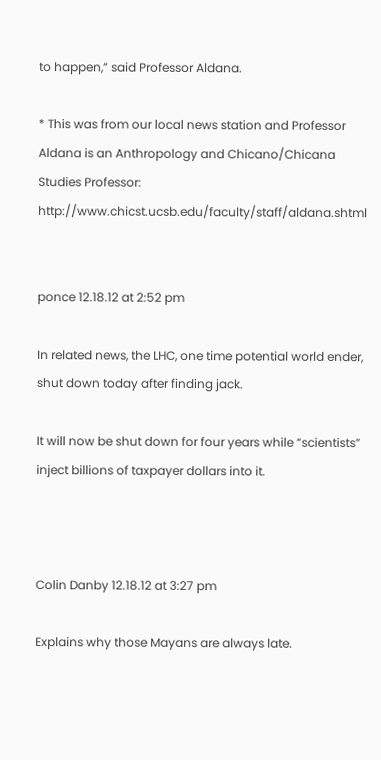to happen,” said Professor Aldana.

* This was from our local news station and Professor Aldana is an Anthropology and Chicano/Chicana Studies Professor: http://www.chicst.ucsb.edu/faculty/staff/aldana.shtml


ponce 12.18.12 at 2:52 pm

In related news, the LHC, one time potential world ender, shut down today after finding jack.

It will now be shut down for four years while “scientists” inject billions of taxpayer dollars into it.



Colin Danby 12.18.12 at 3:27 pm

Explains why those Mayans are always late.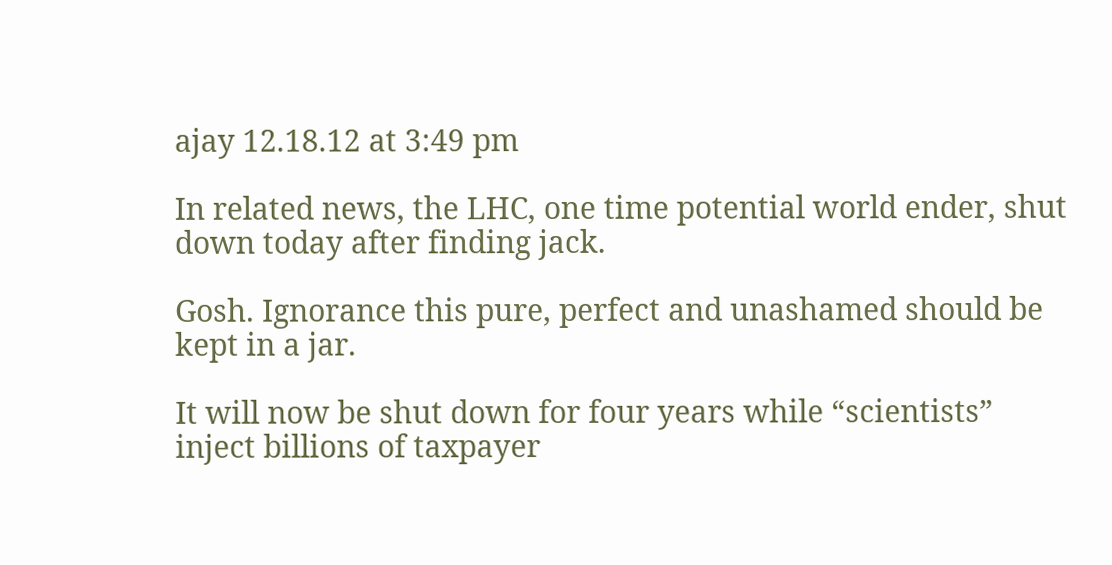ajay 12.18.12 at 3:49 pm

In related news, the LHC, one time potential world ender, shut down today after finding jack.

Gosh. Ignorance this pure, perfect and unashamed should be kept in a jar.

It will now be shut down for four years while “scientists” inject billions of taxpayer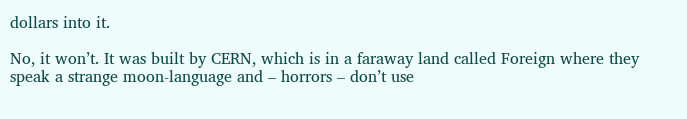dollars into it.

No, it won’t. It was built by CERN, which is in a faraway land called Foreign where they speak a strange moon-language and – horrors – don’t use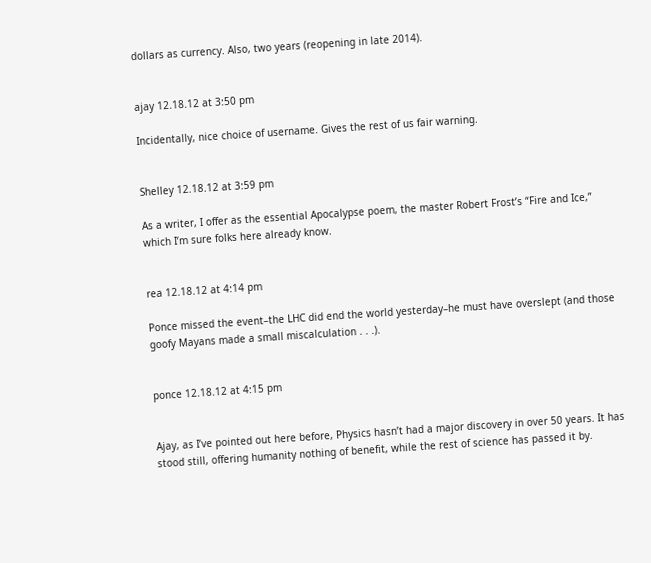dollars as currency. Also, two years (reopening in late 2014).


ajay 12.18.12 at 3:50 pm

Incidentally, nice choice of username. Gives the rest of us fair warning.


Shelley 12.18.12 at 3:59 pm

As a writer, I offer as the essential Apocalypse poem, the master Robert Frost’s “Fire and Ice,” which I’m sure folks here already know.


rea 12.18.12 at 4:14 pm

Ponce missed the event–the LHC did end the world yesterday–he must have overslept (and those goofy Mayans made a small miscalculation . . .).


ponce 12.18.12 at 4:15 pm


Ajay, as I’ve pointed out here before, Physics hasn’t had a major discovery in over 50 years. It has stood still, offering humanity nothing of benefit, while the rest of science has passed it by.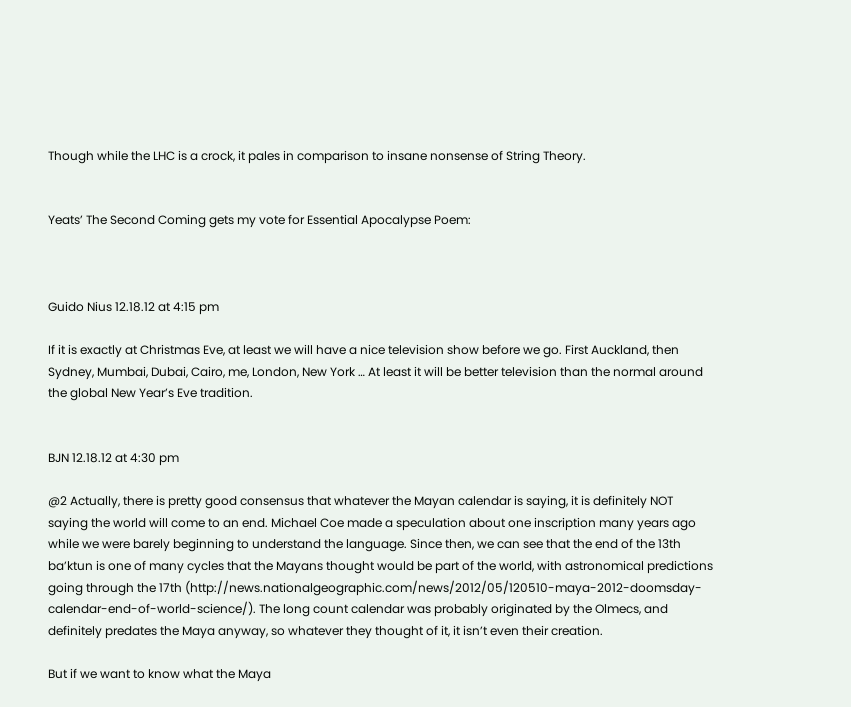Though while the LHC is a crock, it pales in comparison to insane nonsense of String Theory.


Yeats’ The Second Coming gets my vote for Essential Apocalypse Poem:



Guido Nius 12.18.12 at 4:15 pm

If it is exactly at Christmas Eve, at least we will have a nice television show before we go. First Auckland, then Sydney, Mumbai, Dubai, Cairo, me, London, New York … At least it will be better television than the normal around the global New Year’s Eve tradition.


BJN 12.18.12 at 4:30 pm

@2 Actually, there is pretty good consensus that whatever the Mayan calendar is saying, it is definitely NOT saying the world will come to an end. Michael Coe made a speculation about one inscription many years ago while we were barely beginning to understand the language. Since then, we can see that the end of the 13th ba’ktun is one of many cycles that the Mayans thought would be part of the world, with astronomical predictions going through the 17th (http://news.nationalgeographic.com/news/2012/05/120510-maya-2012-doomsday-calendar-end-of-world-science/). The long count calendar was probably originated by the Olmecs, and definitely predates the Maya anyway, so whatever they thought of it, it isn’t even their creation.

But if we want to know what the Maya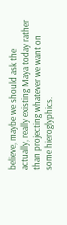believe, maybe we should ask the actually, really existing Maya today rather than projecting whatever we want on some hieroglyphics.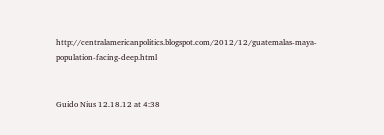http://centralamericanpolitics.blogspot.com/2012/12/guatemalas-maya-population-facing-deep.html


Guido Nius 12.18.12 at 4:38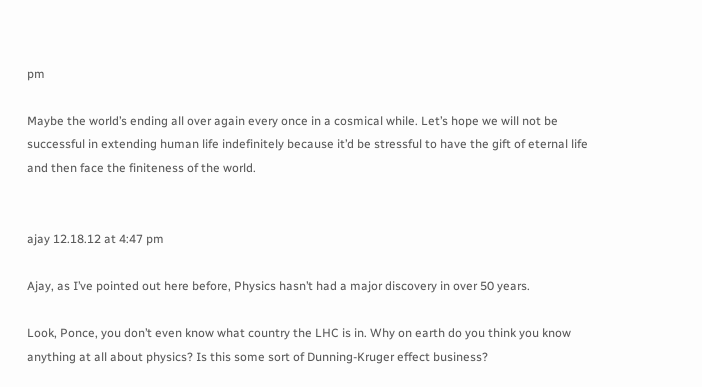pm

Maybe the world’s ending all over again every once in a cosmical while. Let’s hope we will not be successful in extending human life indefinitely because it’d be stressful to have the gift of eternal life and then face the finiteness of the world.


ajay 12.18.12 at 4:47 pm

Ajay, as I’ve pointed out here before, Physics hasn’t had a major discovery in over 50 years.

Look, Ponce, you don’t even know what country the LHC is in. Why on earth do you think you know anything at all about physics? Is this some sort of Dunning-Kruger effect business?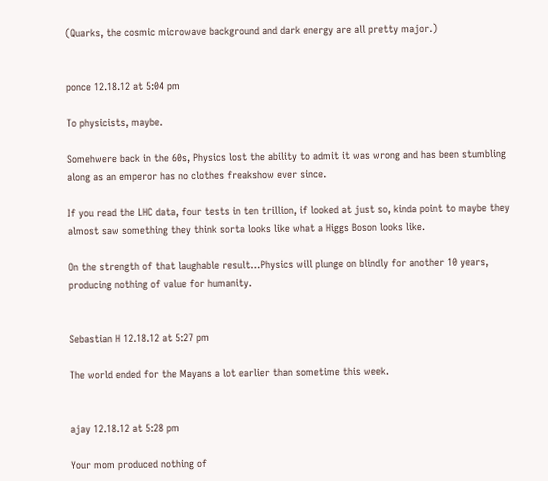(Quarks, the cosmic microwave background and dark energy are all pretty major.)


ponce 12.18.12 at 5:04 pm

To physicists, maybe.

Somehwere back in the 60s, Physics lost the ability to admit it was wrong and has been stumbling along as an emperor has no clothes freakshow ever since.

If you read the LHC data, four tests in ten trillion, if looked at just so, kinda point to maybe they almost saw something they think sorta looks like what a Higgs Boson looks like.

On the strength of that laughable result…Physics will plunge on blindly for another 10 years, producing nothing of value for humanity.


Sebastian H 12.18.12 at 5:27 pm

The world ended for the Mayans a lot earlier than sometime this week.


ajay 12.18.12 at 5:28 pm

Your mom produced nothing of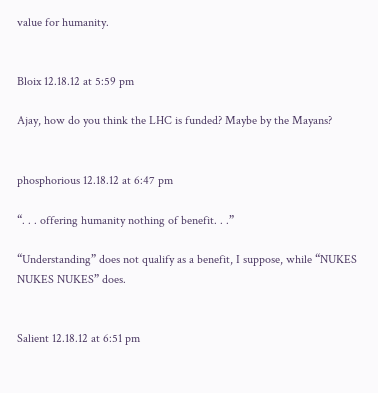value for humanity.


Bloix 12.18.12 at 5:59 pm

Ajay, how do you think the LHC is funded? Maybe by the Mayans?


phosphorious 12.18.12 at 6:47 pm

“. . . offering humanity nothing of benefit. . .”

“Understanding” does not qualify as a benefit, I suppose, while “NUKES NUKES NUKES” does.


Salient 12.18.12 at 6:51 pm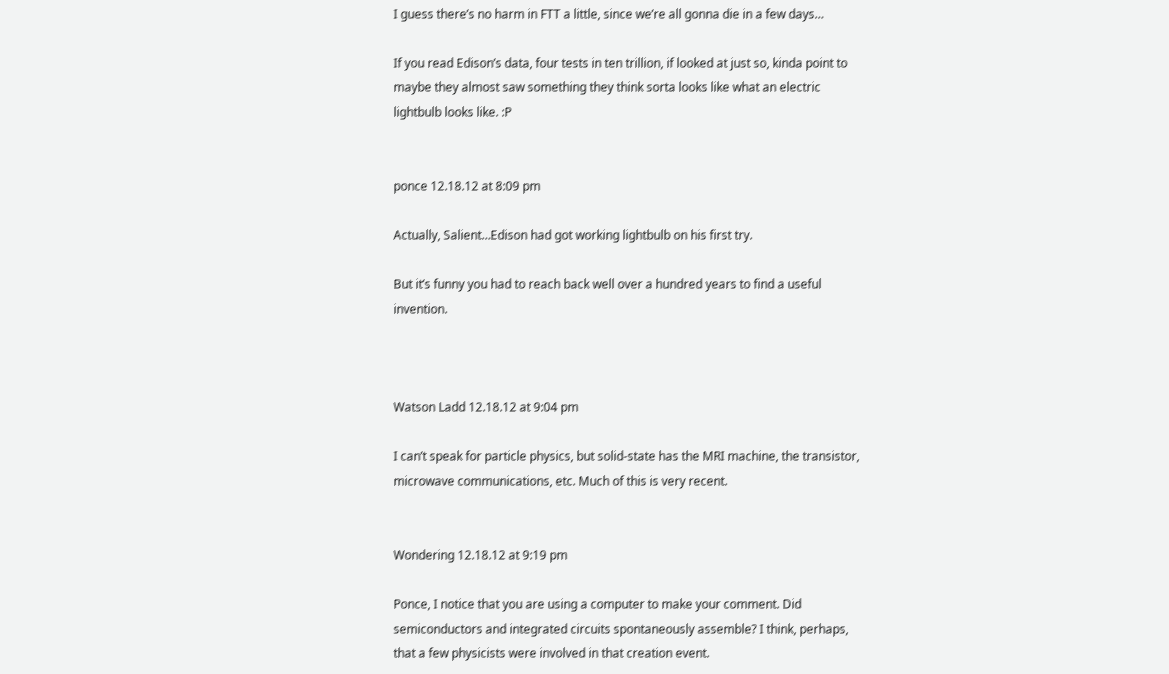I guess there’s no harm in FTT a little, since we’re all gonna die in a few days…

If you read Edison’s data, four tests in ten trillion, if looked at just so, kinda point to maybe they almost saw something they think sorta looks like what an electric lightbulb looks like. :P


ponce 12.18.12 at 8:09 pm

Actually, Salient…Edison had got working lightbulb on his first try.

But it’s funny you had to reach back well over a hundred years to find a useful invention.



Watson Ladd 12.18.12 at 9:04 pm

I can’t speak for particle physics, but solid-state has the MRI machine, the transistor, microwave communications, etc. Much of this is very recent.


Wondering 12.18.12 at 9:19 pm

Ponce, I notice that you are using a computer to make your comment. Did semiconductors and integrated circuits spontaneously assemble? I think, perhaps, that a few physicists were involved in that creation event.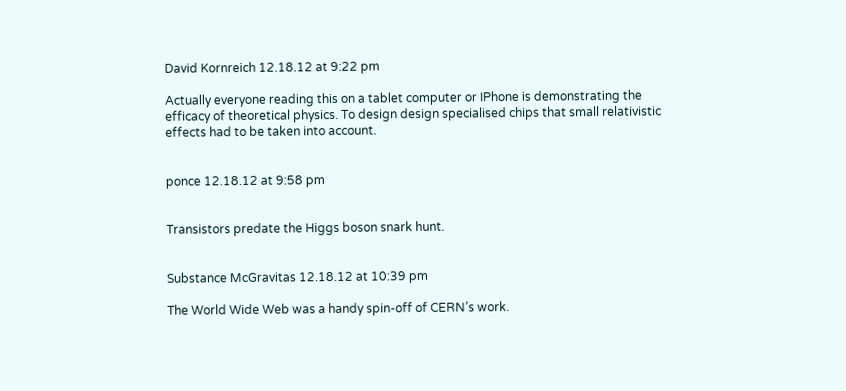David Kornreich 12.18.12 at 9:22 pm

Actually everyone reading this on a tablet computer or IPhone is demonstrating the efficacy of theoretical physics. To design design specialised chips that small relativistic effects had to be taken into account.


ponce 12.18.12 at 9:58 pm


Transistors predate the Higgs boson snark hunt.


Substance McGravitas 12.18.12 at 10:39 pm

The World Wide Web was a handy spin-off of CERN’s work.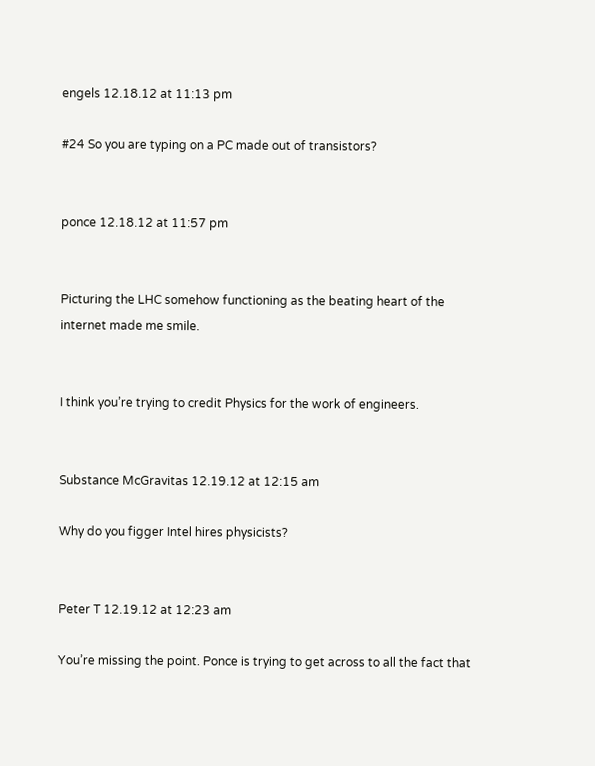engels 12.18.12 at 11:13 pm

#24 So you are typing on a PC made out of transistors?


ponce 12.18.12 at 11:57 pm


Picturing the LHC somehow functioning as the beating heart of the internet made me smile.


I think you’re trying to credit Physics for the work of engineers.


Substance McGravitas 12.19.12 at 12:15 am

Why do you figger Intel hires physicists?


Peter T 12.19.12 at 12:23 am

You’re missing the point. Ponce is trying to get across to all the fact that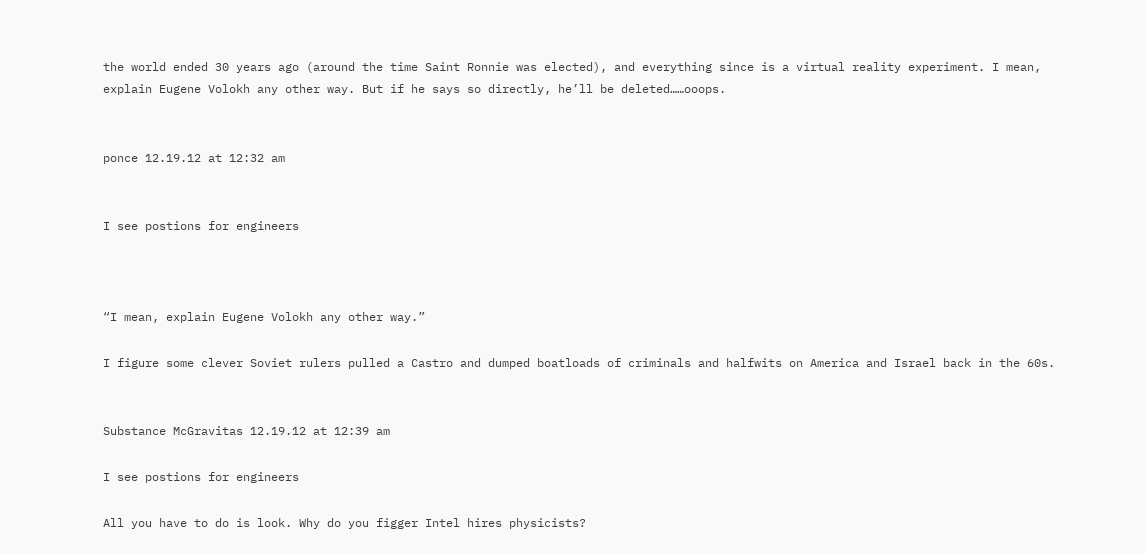the world ended 30 years ago (around the time Saint Ronnie was elected), and everything since is a virtual reality experiment. I mean, explain Eugene Volokh any other way. But if he says so directly, he’ll be deleted……ooops.


ponce 12.19.12 at 12:32 am


I see postions for engineers



“I mean, explain Eugene Volokh any other way.”

I figure some clever Soviet rulers pulled a Castro and dumped boatloads of criminals and halfwits on America and Israel back in the 60s.


Substance McGravitas 12.19.12 at 12:39 am

I see postions for engineers

All you have to do is look. Why do you figger Intel hires physicists?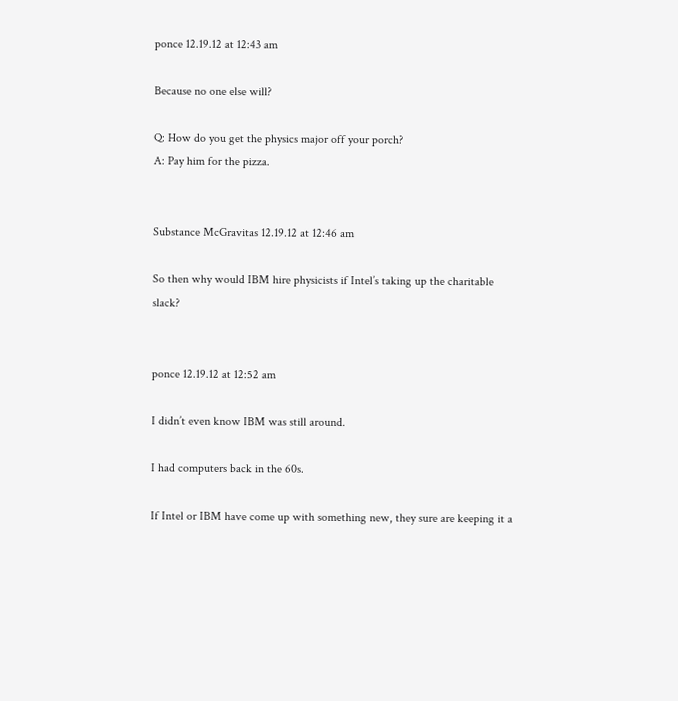ponce 12.19.12 at 12:43 am

Because no one else will?

Q: How do you get the physics major off your porch?
A: Pay him for the pizza.


Substance McGravitas 12.19.12 at 12:46 am

So then why would IBM hire physicists if Intel’s taking up the charitable slack?


ponce 12.19.12 at 12:52 am

I didn’t even know IBM was still around.

I had computers back in the 60s.

If Intel or IBM have come up with something new, they sure are keeping it a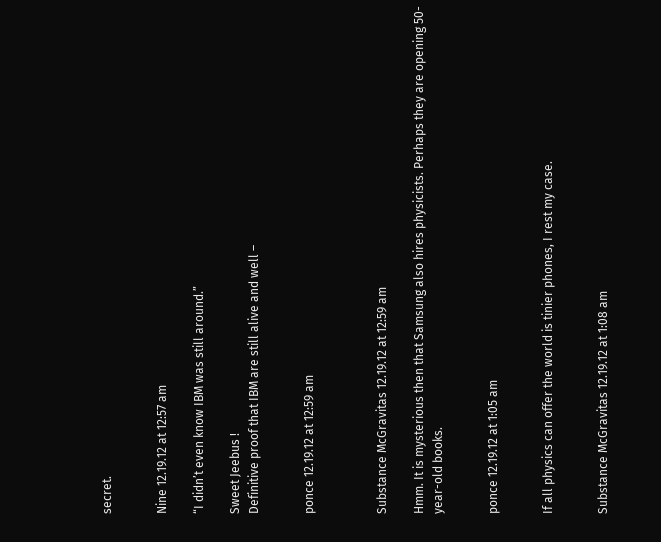secret.


Nine 12.19.12 at 12:57 am

“I didn’t even know IBM was still around.”

Sweet Jeebus !
Definitive proof that IBM are still alive and well –


ponce 12.19.12 at 12:59 am



Substance McGravitas 12.19.12 at 12:59 am

Hmm. It is mysterious then that Samsung also hires physicists. Perhaps they are opening 50-year-old books.


ponce 12.19.12 at 1:05 am


If all physics can offer the world is tinier phones, I rest my case.


Substance McGravitas 12.19.12 at 1:08 am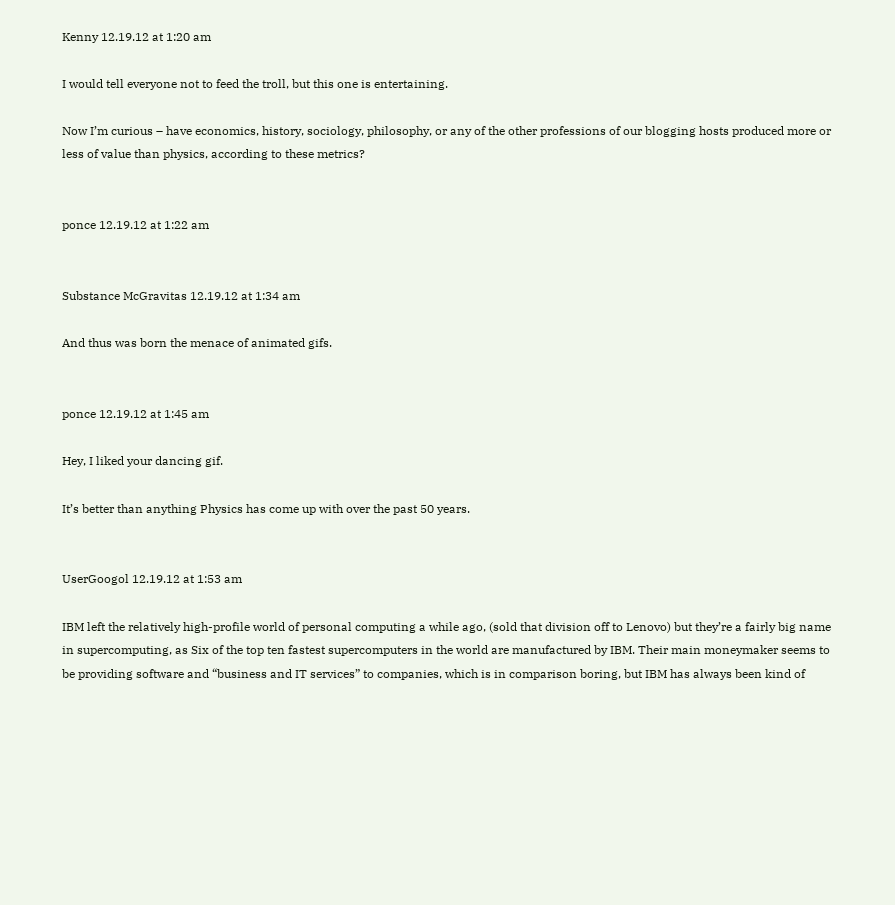Kenny 12.19.12 at 1:20 am

I would tell everyone not to feed the troll, but this one is entertaining.

Now I’m curious – have economics, history, sociology, philosophy, or any of the other professions of our blogging hosts produced more or less of value than physics, according to these metrics?


ponce 12.19.12 at 1:22 am


Substance McGravitas 12.19.12 at 1:34 am

And thus was born the menace of animated gifs.


ponce 12.19.12 at 1:45 am

Hey, I liked your dancing gif.

It’s better than anything Physics has come up with over the past 50 years.


UserGoogol 12.19.12 at 1:53 am

IBM left the relatively high-profile world of personal computing a while ago, (sold that division off to Lenovo) but they’re a fairly big name in supercomputing, as Six of the top ten fastest supercomputers in the world are manufactured by IBM. Their main moneymaker seems to be providing software and “business and IT services” to companies, which is in comparison boring, but IBM has always been kind of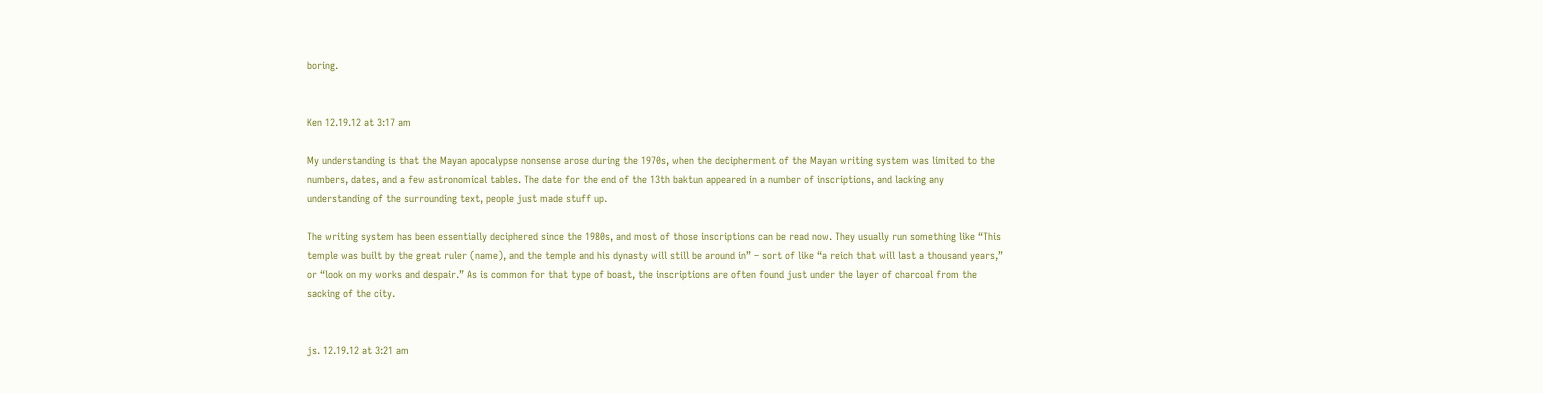boring.


Ken 12.19.12 at 3:17 am

My understanding is that the Mayan apocalypse nonsense arose during the 1970s, when the decipherment of the Mayan writing system was limited to the numbers, dates, and a few astronomical tables. The date for the end of the 13th baktun appeared in a number of inscriptions, and lacking any understanding of the surrounding text, people just made stuff up.

The writing system has been essentially deciphered since the 1980s, and most of those inscriptions can be read now. They usually run something like “This temple was built by the great ruler (name), and the temple and his dynasty will still be around in” – sort of like “a reich that will last a thousand years,” or “look on my works and despair.” As is common for that type of boast, the inscriptions are often found just under the layer of charcoal from the sacking of the city.


js. 12.19.12 at 3:21 am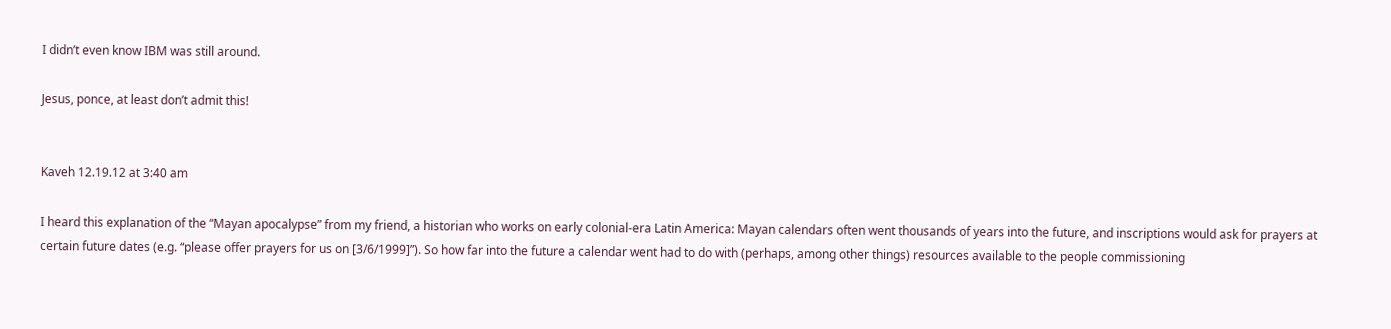I didn’t even know IBM was still around.

Jesus, ponce, at least don’t admit this!


Kaveh 12.19.12 at 3:40 am

I heard this explanation of the “Mayan apocalypse” from my friend, a historian who works on early colonial-era Latin America: Mayan calendars often went thousands of years into the future, and inscriptions would ask for prayers at certain future dates (e.g. “please offer prayers for us on [3/6/1999]”). So how far into the future a calendar went had to do with (perhaps, among other things) resources available to the people commissioning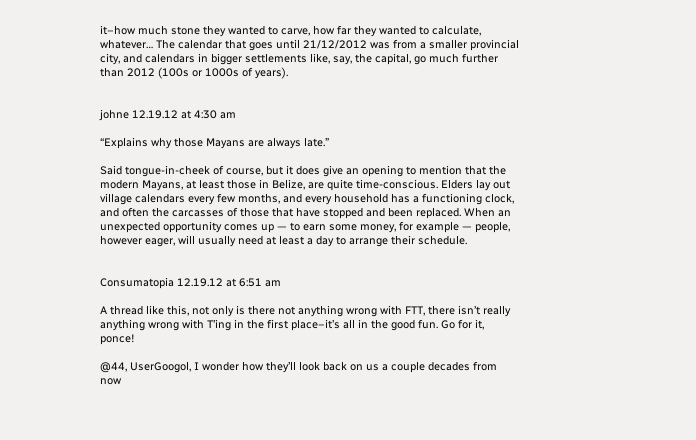it–how much stone they wanted to carve, how far they wanted to calculate, whatever… The calendar that goes until 21/12/2012 was from a smaller provincial city, and calendars in bigger settlements like, say, the capital, go much further than 2012 (100s or 1000s of years).


johne 12.19.12 at 4:30 am

“Explains why those Mayans are always late.”

Said tongue-in-cheek of course, but it does give an opening to mention that the modern Mayans, at least those in Belize, are quite time-conscious. Elders lay out village calendars every few months, and every household has a functioning clock, and often the carcasses of those that have stopped and been replaced. When an unexpected opportunity comes up — to earn some money, for example — people, however eager, will usually need at least a day to arrange their schedule.


Consumatopia 12.19.12 at 6:51 am

A thread like this, not only is there not anything wrong with FTT, there isn’t really anything wrong with T’ing in the first place–it’s all in the good fun. Go for it, ponce!

@44, UserGoogol, I wonder how they’ll look back on us a couple decades from now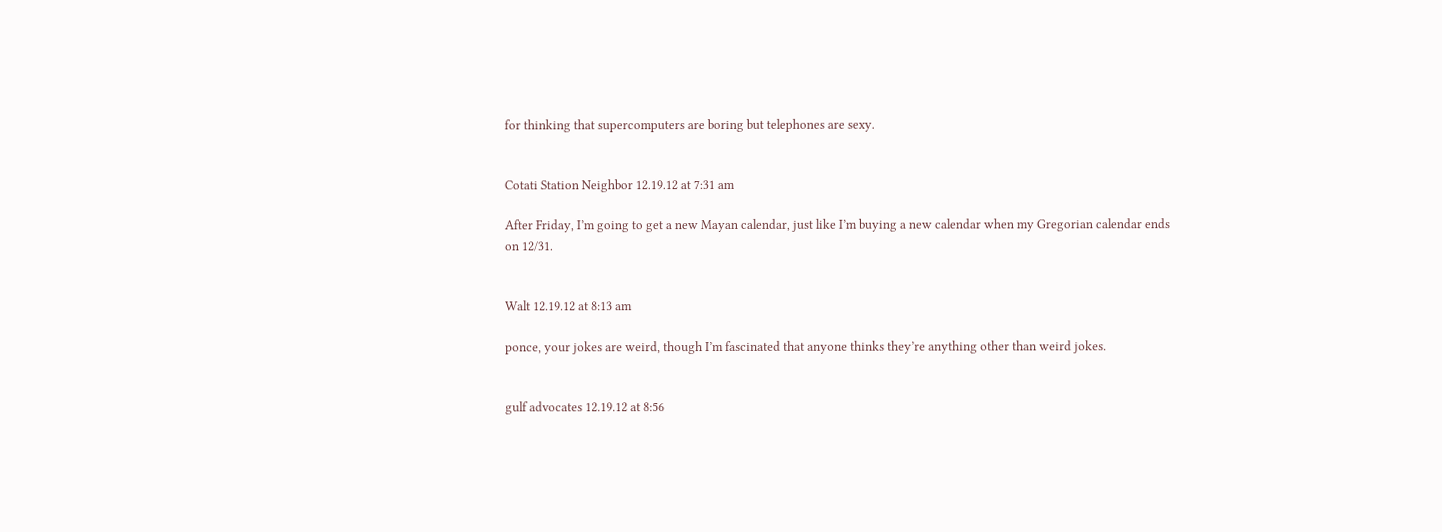for thinking that supercomputers are boring but telephones are sexy.


Cotati Station Neighbor 12.19.12 at 7:31 am

After Friday, I’m going to get a new Mayan calendar, just like I’m buying a new calendar when my Gregorian calendar ends on 12/31.


Walt 12.19.12 at 8:13 am

ponce, your jokes are weird, though I’m fascinated that anyone thinks they’re anything other than weird jokes.


gulf advocates 12.19.12 at 8:56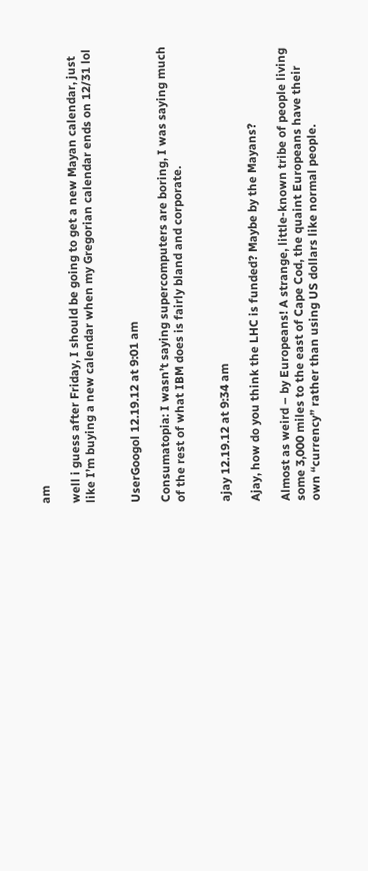am

well i guess after Friday, I should be going to get a new Mayan calendar, just like I’m buying a new calendar when my Gregorian calendar ends on 12/31 lol


UserGoogol 12.19.12 at 9:01 am

Consumatopia: I wasn’t saying supercomputers are boring, I was saying much of the rest of what IBM does is fairly bland and corporate.


ajay 12.19.12 at 9:34 am

Ajay, how do you think the LHC is funded? Maybe by the Mayans?

Almost as weird – by Europeans! A strange, little-known tribe of people living some 3,000 miles to the east of Cape Cod, the quaint Europeans have their own “currency” rather than using US dollars like normal people.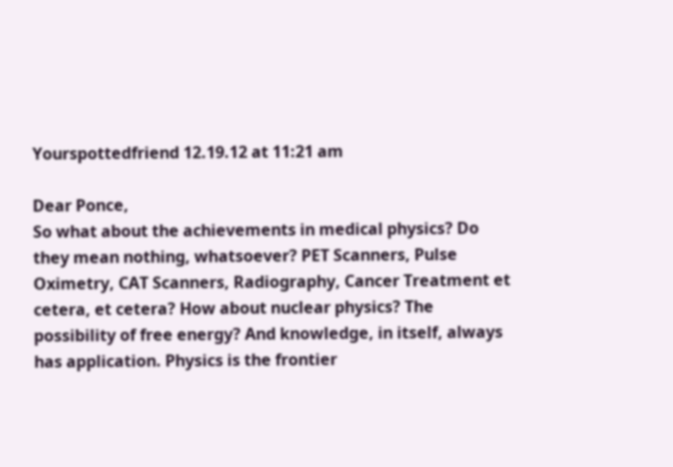Yourspottedfriend 12.19.12 at 11:21 am

Dear Ponce,
So what about the achievements in medical physics? Do they mean nothing, whatsoever? PET Scanners, Pulse Oximetry, CAT Scanners, Radiography, Cancer Treatment et cetera, et cetera? How about nuclear physics? The possibility of free energy? And knowledge, in itself, always has application. Physics is the frontier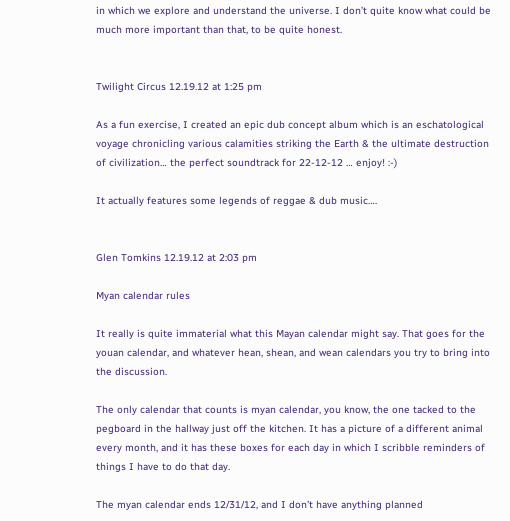in which we explore and understand the universe. I don’t quite know what could be much more important than that, to be quite honest.


Twilight Circus 12.19.12 at 1:25 pm

As a fun exercise, I created an epic dub concept album which is an eschatological voyage chronicling various calamities striking the Earth & the ultimate destruction of civilization… the perfect soundtrack for 22-12-12 … enjoy! :-)

It actually features some legends of reggae & dub music….


Glen Tomkins 12.19.12 at 2:03 pm

Myan calendar rules

It really is quite immaterial what this Mayan calendar might say. That goes for the youan calendar, and whatever hean, shean, and wean calendars you try to bring into the discussion.

The only calendar that counts is myan calendar, you know, the one tacked to the pegboard in the hallway just off the kitchen. It has a picture of a different animal every month, and it has these boxes for each day in which I scribble reminders of things I have to do that day.

The myan calendar ends 12/31/12, and I don’t have anything planned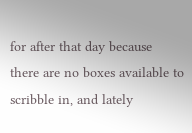for after that day because there are no boxes available to scribble in, and lately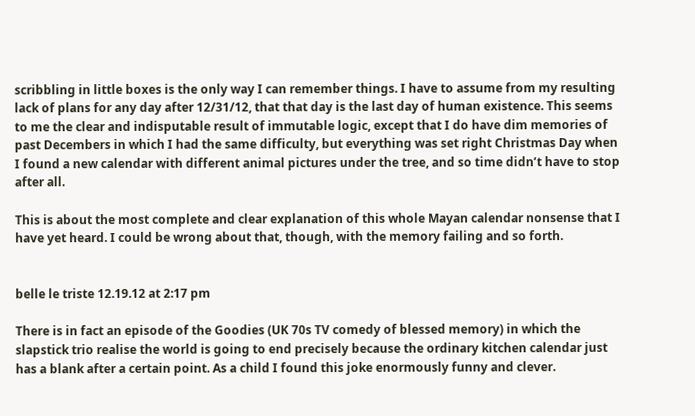scribbling in little boxes is the only way I can remember things. I have to assume from my resulting lack of plans for any day after 12/31/12, that that day is the last day of human existence. This seems to me the clear and indisputable result of immutable logic, except that I do have dim memories of past Decembers in which I had the same difficulty, but everything was set right Christmas Day when I found a new calendar with different animal pictures under the tree, and so time didn’t have to stop after all.

This is about the most complete and clear explanation of this whole Mayan calendar nonsense that I have yet heard. I could be wrong about that, though, with the memory failing and so forth.


belle le triste 12.19.12 at 2:17 pm

There is in fact an episode of the Goodies (UK 70s TV comedy of blessed memory) in which the slapstick trio realise the world is going to end precisely because the ordinary kitchen calendar just has a blank after a certain point. As a child I found this joke enormously funny and clever.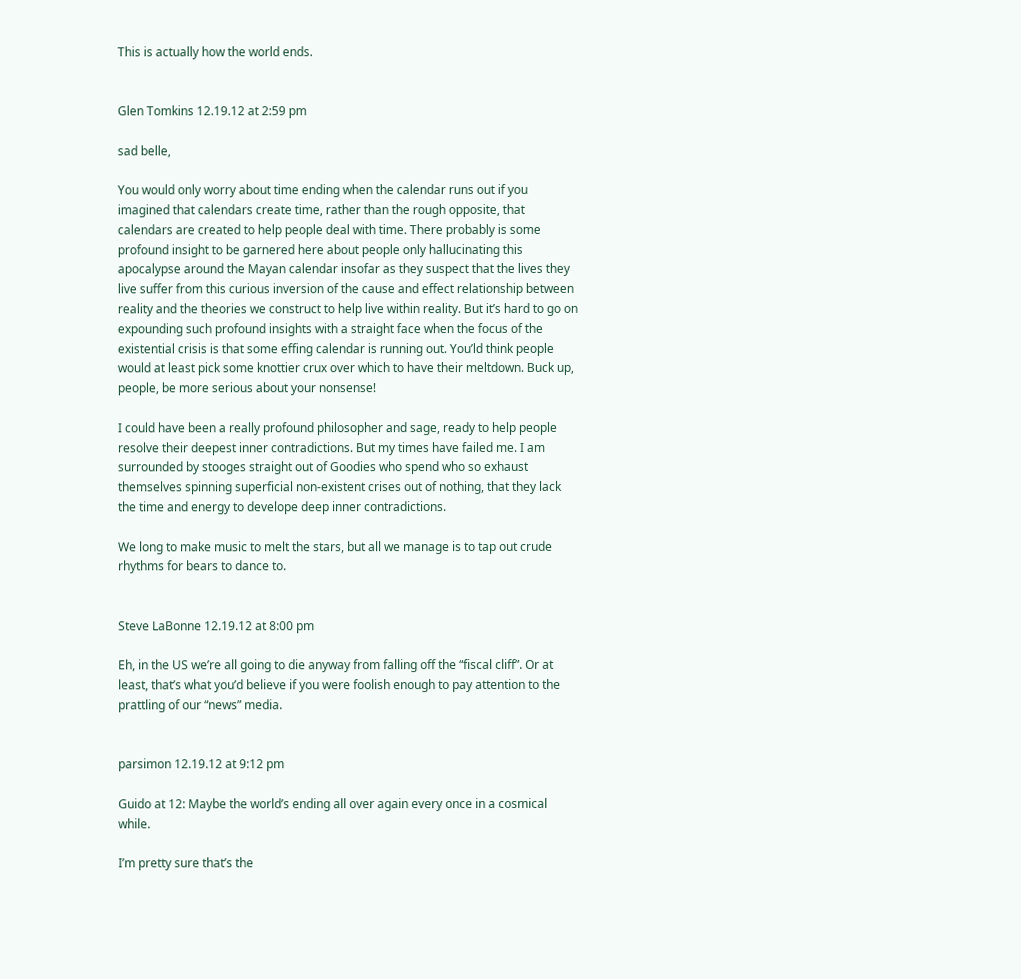This is actually how the world ends.


Glen Tomkins 12.19.12 at 2:59 pm

sad belle,

You would only worry about time ending when the calendar runs out if you imagined that calendars create time, rather than the rough opposite, that calendars are created to help people deal with time. There probably is some profound insight to be garnered here about people only hallucinating this apocalypse around the Mayan calendar insofar as they suspect that the lives they live suffer from this curious inversion of the cause and effect relationship between reality and the theories we construct to help live within reality. But it’s hard to go on expounding such profound insights with a straight face when the focus of the existential crisis is that some effing calendar is running out. You’ld think people would at least pick some knottier crux over which to have their meltdown. Buck up, people, be more serious about your nonsense!

I could have been a really profound philosopher and sage, ready to help people resolve their deepest inner contradictions. But my times have failed me. I am surrounded by stooges straight out of Goodies who spend who so exhaust themselves spinning superficial non-existent crises out of nothing, that they lack the time and energy to develope deep inner contradictions.

We long to make music to melt the stars, but all we manage is to tap out crude rhythms for bears to dance to.


Steve LaBonne 12.19.12 at 8:00 pm

Eh, in the US we’re all going to die anyway from falling off the “fiscal cliff”. Or at least, that’s what you’d believe if you were foolish enough to pay attention to the prattling of our “news” media.


parsimon 12.19.12 at 9:12 pm

Guido at 12: Maybe the world’s ending all over again every once in a cosmical while.

I’m pretty sure that’s the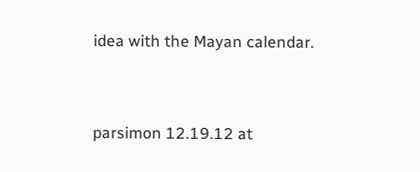idea with the Mayan calendar.


parsimon 12.19.12 at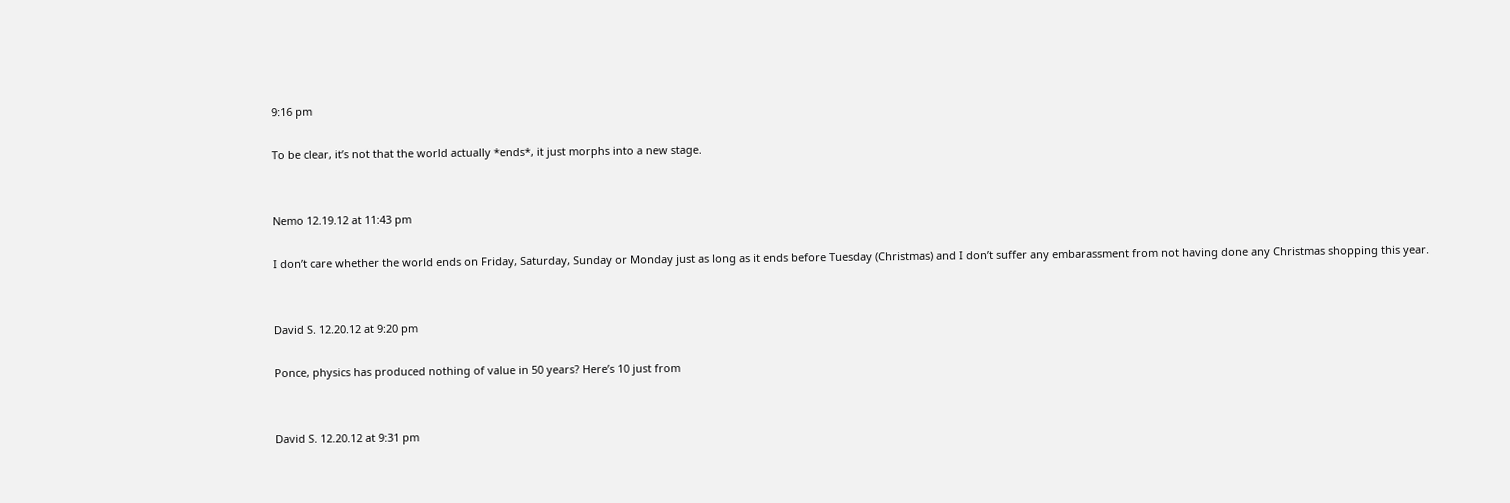9:16 pm

To be clear, it’s not that the world actually *ends*, it just morphs into a new stage.


Nemo 12.19.12 at 11:43 pm

I don’t care whether the world ends on Friday, Saturday, Sunday or Monday just as long as it ends before Tuesday (Christmas) and I don’t suffer any embarassment from not having done any Christmas shopping this year.


David S. 12.20.12 at 9:20 pm

Ponce, physics has produced nothing of value in 50 years? Here’s 10 just from


David S. 12.20.12 at 9:31 pm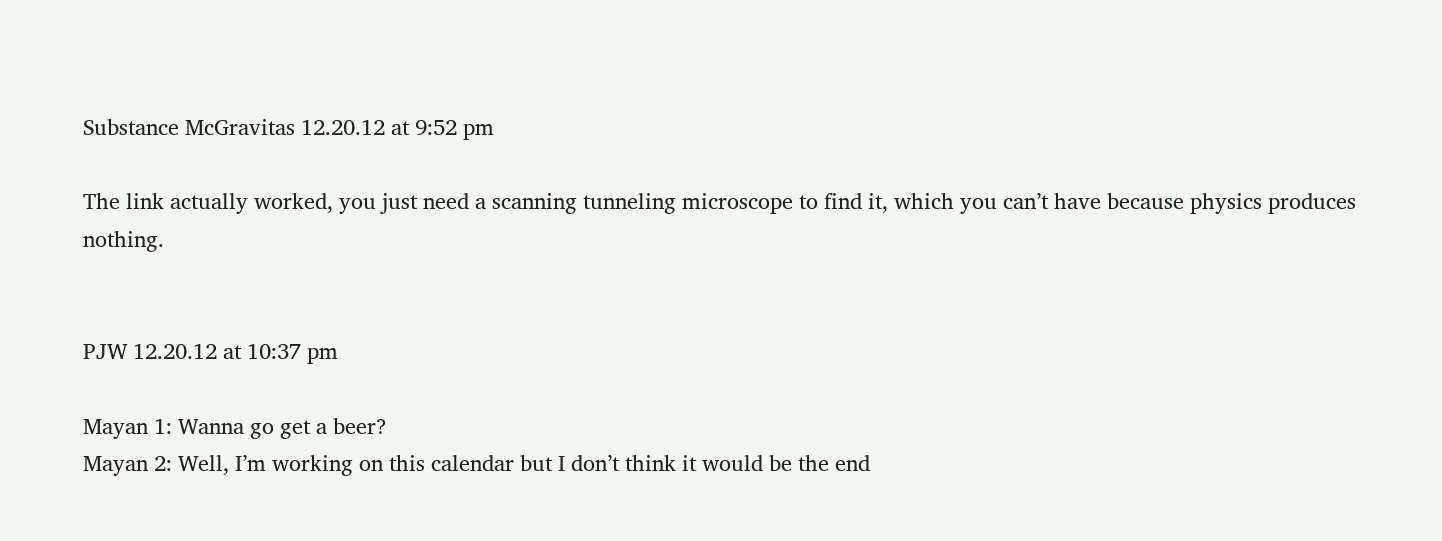Substance McGravitas 12.20.12 at 9:52 pm

The link actually worked, you just need a scanning tunneling microscope to find it, which you can’t have because physics produces nothing.


PJW 12.20.12 at 10:37 pm

Mayan 1: Wanna go get a beer?
Mayan 2: Well, I’m working on this calendar but I don’t think it would be the end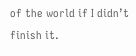of the world if I didn’t finish it.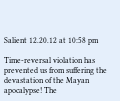Salient 12.20.12 at 10:58 pm

Time-reversal violation has prevented us from suffering the devastation of the Mayan apocalypse! The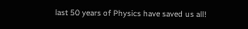last 50 years of Physics have saved us all!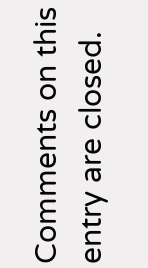Comments on this entry are closed.